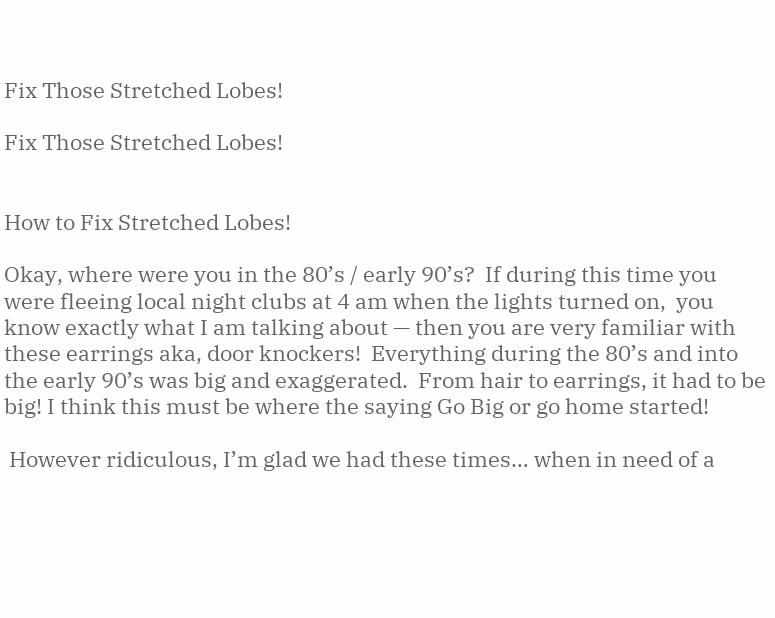Fix Those Stretched Lobes!

Fix Those Stretched Lobes!


How to Fix Stretched Lobes!

Okay, where were you in the 80’s / early 90’s?  If during this time you were fleeing local night clubs at 4 am when the lights turned on,  you know exactly what I am talking about — then you are very familiar with these earrings aka, door knockers!  Everything during the 80’s and into the early 90’s was big and exaggerated.  From hair to earrings, it had to be big! I think this must be where the saying Go Big or go home started!

 However ridiculous, I’m glad we had these times… when in need of a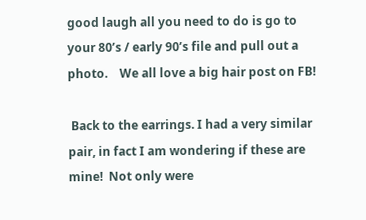good laugh all you need to do is go to your 80’s / early 90’s file and pull out a photo.    We all love a big hair post on FB!

 Back to the earrings. I had a very similar pair, in fact I am wondering if these are mine!  Not only were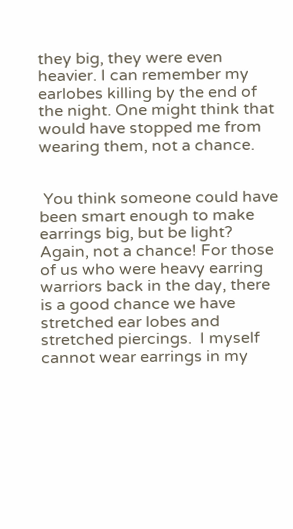they big, they were even heavier. I can remember my earlobes killing by the end of the night. One might think that would have stopped me from wearing them, not a chance.


 You think someone could have been smart enough to make earrings big, but be light? Again, not a chance! For those of us who were heavy earring warriors back in the day, there is a good chance we have stretched ear lobes and stretched piercings.  I myself cannot wear earrings in my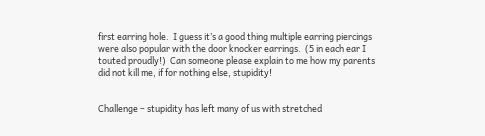first earring hole.  I guess it’s a good thing multiple earring piercings were also popular with the door knocker earrings.  (5 in each ear I touted proudly!)  Can someone please explain to me how my parents did not kill me, if for nothing else, stupidity!


Challenge – stupidity has left many of us with stretched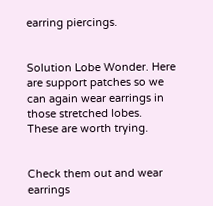earring piercings.


Solution Lobe Wonder. Here are support patches so we can again wear earrings in those stretched lobes.  These are worth trying.


Check them out and wear earrings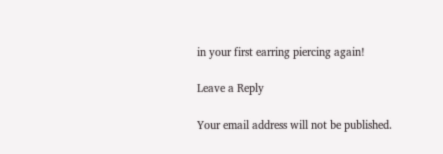in your first earring piercing again!

Leave a Reply

Your email address will not be published.